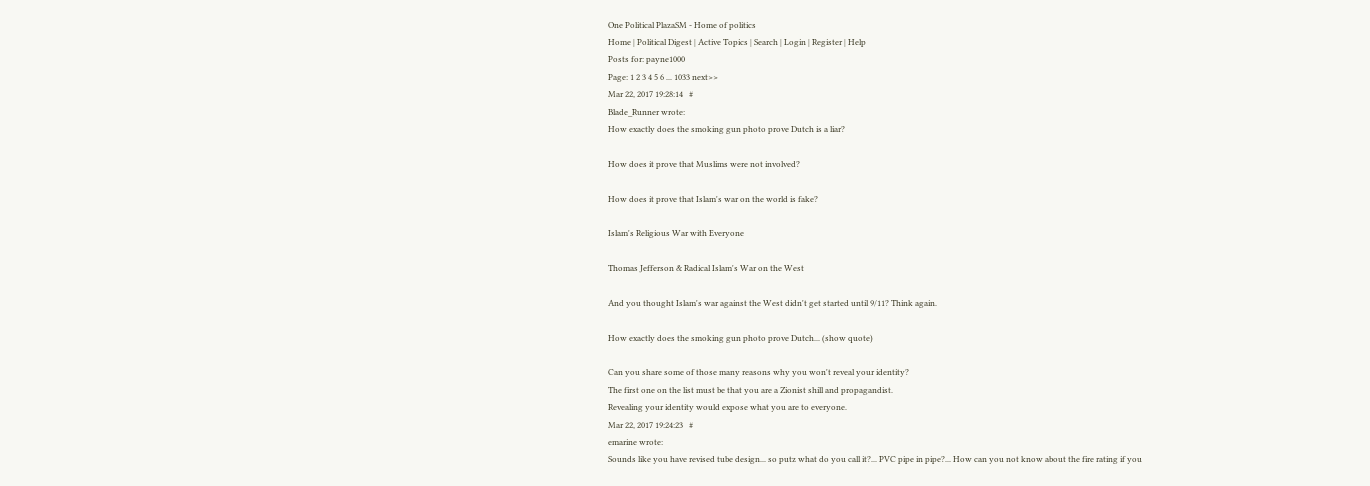One Political PlazaSM - Home of politics
Home | Political Digest | Active Topics | Search | Login | Register | Help
Posts for: payne1000
Page: 1 2 3 4 5 6 ... 1033 next>>
Mar 22, 2017 19:28:14   #
Blade_Runner wrote:
How exactly does the smoking gun photo prove Dutch is a liar?

How does it prove that Muslims were not involved?

How does it prove that Islam's war on the world is fake?

Islam's Religious War with Everyone

Thomas Jefferson & Radical Islam's War on the West

And you thought Islam's war against the West didn't get started until 9/11? Think again.

How exactly does the smoking gun photo prove Dutch... (show quote)

Can you share some of those many reasons why you won't reveal your identity?
The first one on the list must be that you are a Zionist shill and propagandist.
Revealing your identity would expose what you are to everyone.
Mar 22, 2017 19:24:23   #
emarine wrote:
Sounds like you have revised tube design... so putz what do you call it?... PVC pipe in pipe?... How can you not know about the fire rating if you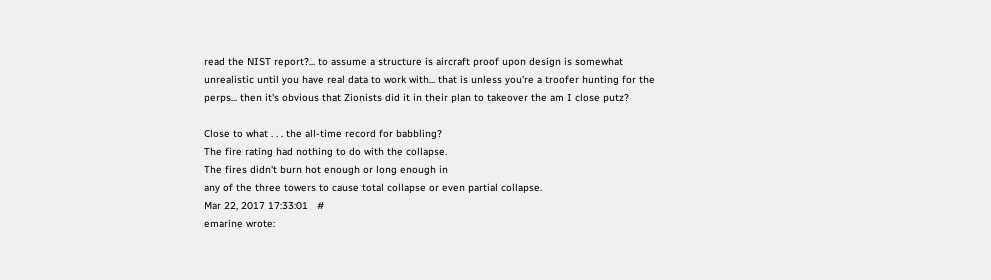read the NIST report?... to assume a structure is aircraft proof upon design is somewhat unrealistic until you have real data to work with... that is unless you're a troofer hunting for the perps... then it's obvious that Zionists did it in their plan to takeover the am I close putz?

Close to what . . . the all-time record for babbling?
The fire rating had nothing to do with the collapse.
The fires didn't burn hot enough or long enough in
any of the three towers to cause total collapse or even partial collapse.
Mar 22, 2017 17:33:01   #
emarine wrote: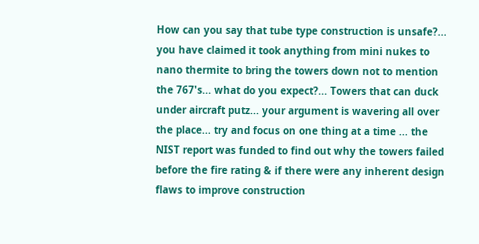How can you say that tube type construction is unsafe?... you have claimed it took anything from mini nukes to nano thermite to bring the towers down not to mention the 767's... what do you expect?... Towers that can duck under aircraft putz... your argument is wavering all over the place... try and focus on one thing at a time ... the NIST report was funded to find out why the towers failed before the fire rating & if there were any inherent design flaws to improve construction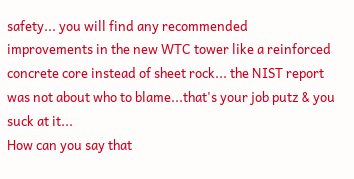safety... you will find any recommended improvements in the new WTC tower like a reinforced concrete core instead of sheet rock... the NIST report was not about who to blame...that's your job putz & you suck at it...
How can you say that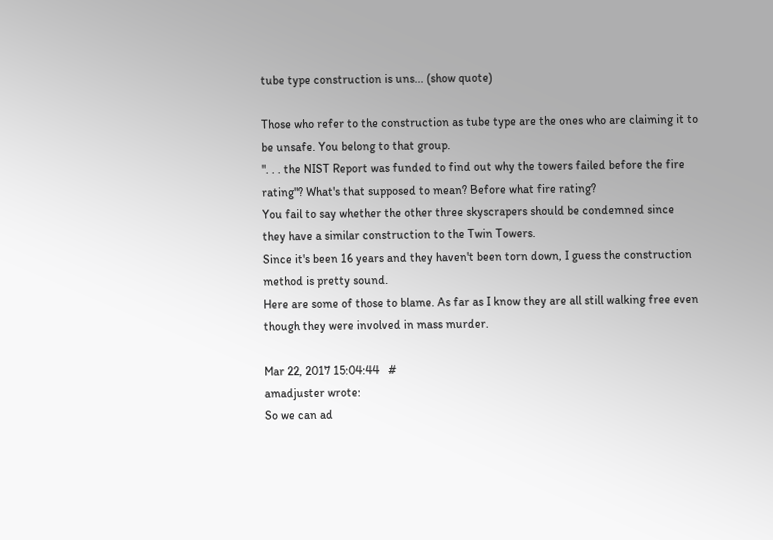tube type construction is uns... (show quote)

Those who refer to the construction as tube type are the ones who are claiming it to be unsafe. You belong to that group.
". . . the NIST Report was funded to find out why the towers failed before the fire rating"? What's that supposed to mean? Before what fire rating?
You fail to say whether the other three skyscrapers should be condemned since they have a similar construction to the Twin Towers.
Since it's been 16 years and they haven't been torn down, I guess the construction method is pretty sound.
Here are some of those to blame. As far as I know they are all still walking free even though they were involved in mass murder.

Mar 22, 2017 15:04:44   #
amadjuster wrote:
So we can ad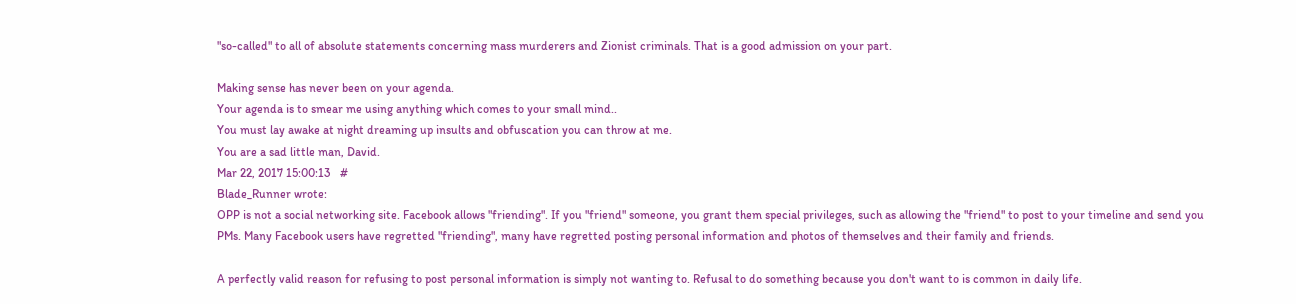"so-called" to all of absolute statements concerning mass murderers and Zionist criminals. That is a good admission on your part.

Making sense has never been on your agenda.
Your agenda is to smear me using anything which comes to your small mind..
You must lay awake at night dreaming up insults and obfuscation you can throw at me.
You are a sad little man, David.
Mar 22, 2017 15:00:13   #
Blade_Runner wrote:
OPP is not a social networking site. Facebook allows "friending". If you "friend" someone, you grant them special privileges, such as allowing the "friend" to post to your timeline and send you PMs. Many Facebook users have regretted "friending", many have regretted posting personal information and photos of themselves and their family and friends.

A perfectly valid reason for refusing to post personal information is simply not wanting to. Refusal to do something because you don't want to is common in daily life.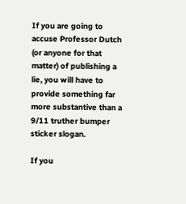If you are going to accuse Professor Dutch (or anyone for that matter) of publishing a lie, you will have to provide something far more substantive than a 9/11 truther bumper sticker slogan.

If you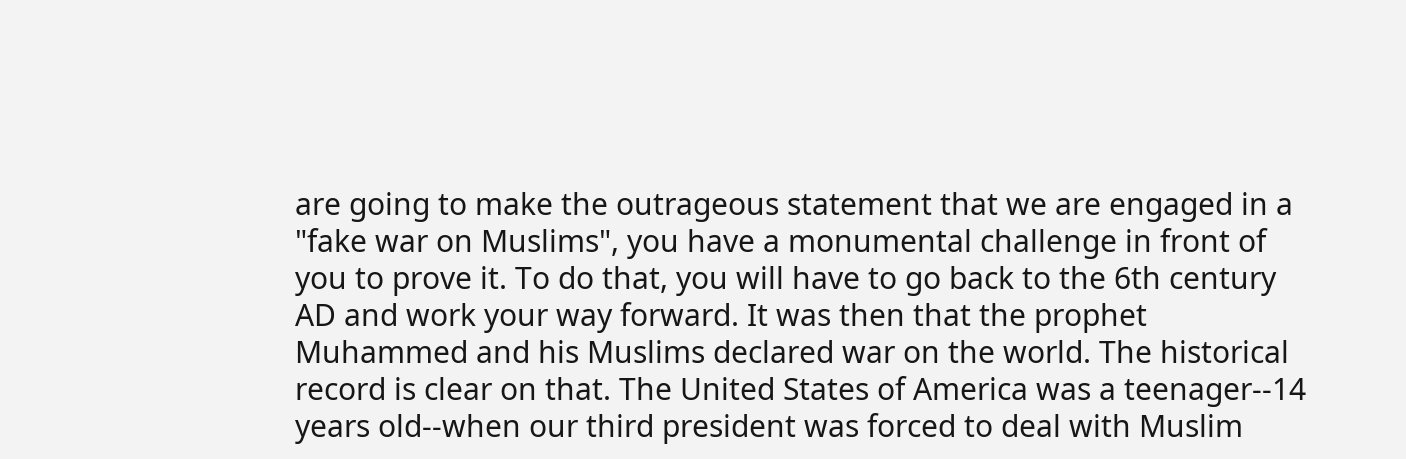are going to make the outrageous statement that we are engaged in a "fake war on Muslims", you have a monumental challenge in front of you to prove it. To do that, you will have to go back to the 6th century AD and work your way forward. It was then that the prophet Muhammed and his Muslims declared war on the world. The historical record is clear on that. The United States of America was a teenager--14 years old--when our third president was forced to deal with Muslim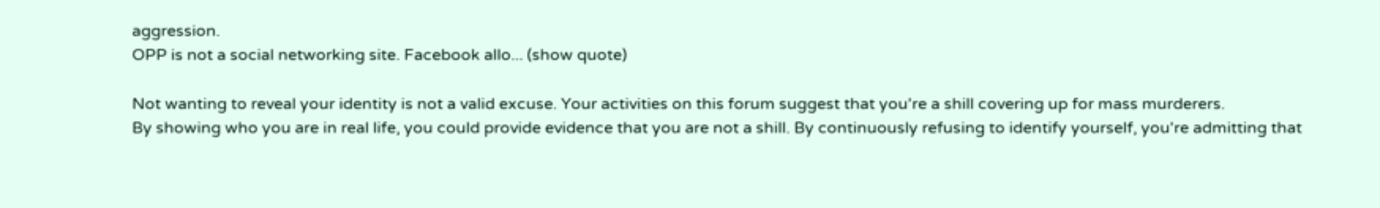aggression.
OPP is not a social networking site. Facebook allo... (show quote)

Not wanting to reveal your identity is not a valid excuse. Your activities on this forum suggest that you're a shill covering up for mass murderers.
By showing who you are in real life, you could provide evidence that you are not a shill. By continuously refusing to identify yourself, you're admitting that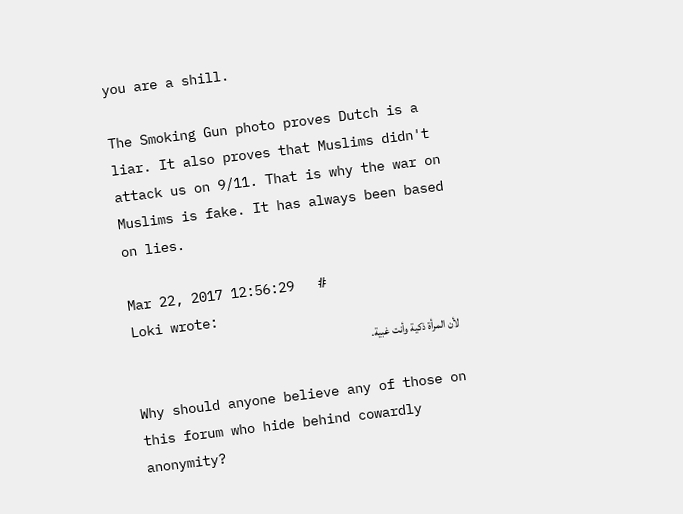you are a shill.

The Smoking Gun photo proves Dutch is a liar. It also proves that Muslims didn't attack us on 9/11. That is why the war on Muslims is fake. It has always been based on lies.

Mar 22, 2017 12:56:29   #
Loki wrote:
لأن المرأة ذكية وأنت غبية.

Why should anyone believe any of those on this forum who hide behind cowardly anonymity?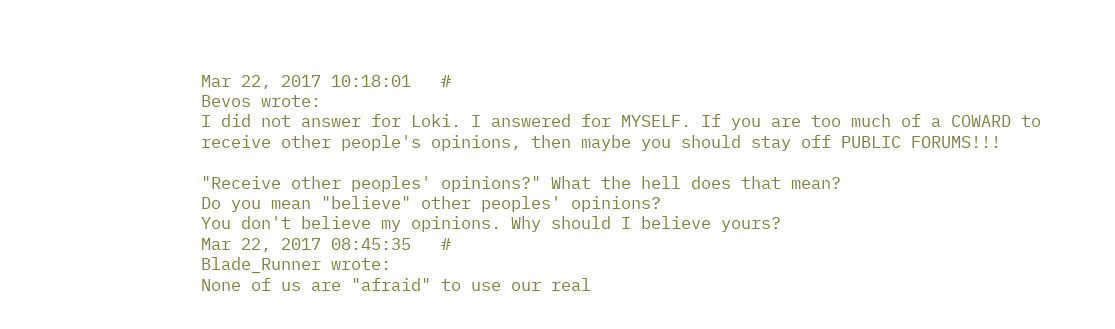Mar 22, 2017 10:18:01   #
Bevos wrote:
I did not answer for Loki. I answered for MYSELF. If you are too much of a COWARD to receive other people's opinions, then maybe you should stay off PUBLIC FORUMS!!!

"Receive other peoples' opinions?" What the hell does that mean?
Do you mean "believe" other peoples' opinions?
You don't believe my opinions. Why should I believe yours?
Mar 22, 2017 08:45:35   #
Blade_Runner wrote:
None of us are "afraid" to use our real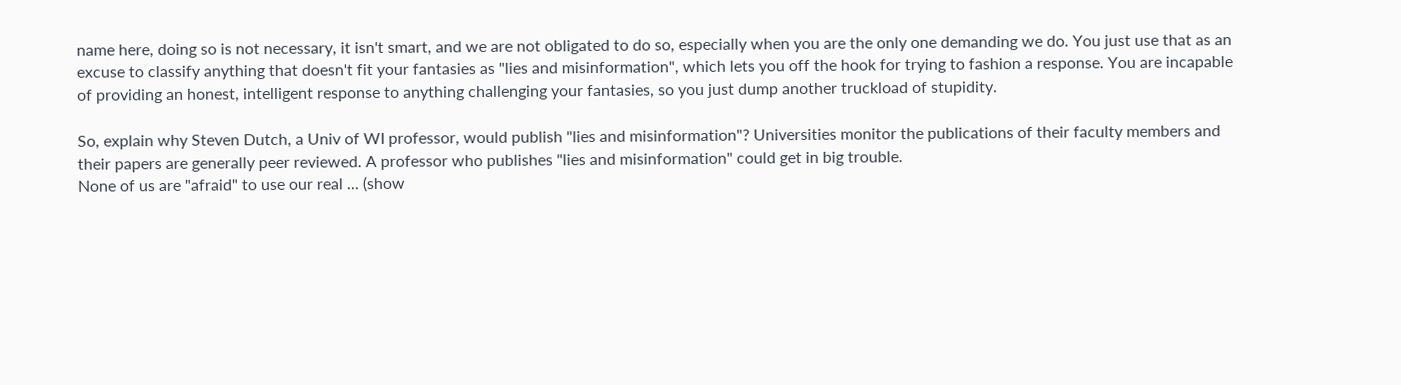name here, doing so is not necessary, it isn't smart, and we are not obligated to do so, especially when you are the only one demanding we do. You just use that as an excuse to classify anything that doesn't fit your fantasies as "lies and misinformation", which lets you off the hook for trying to fashion a response. You are incapable of providing an honest, intelligent response to anything challenging your fantasies, so you just dump another truckload of stupidity.

So, explain why Steven Dutch, a Univ of WI professor, would publish "lies and misinformation"? Universities monitor the publications of their faculty members and their papers are generally peer reviewed. A professor who publishes "lies and misinformation" could get in big trouble.
None of us are "afraid" to use our real ... (show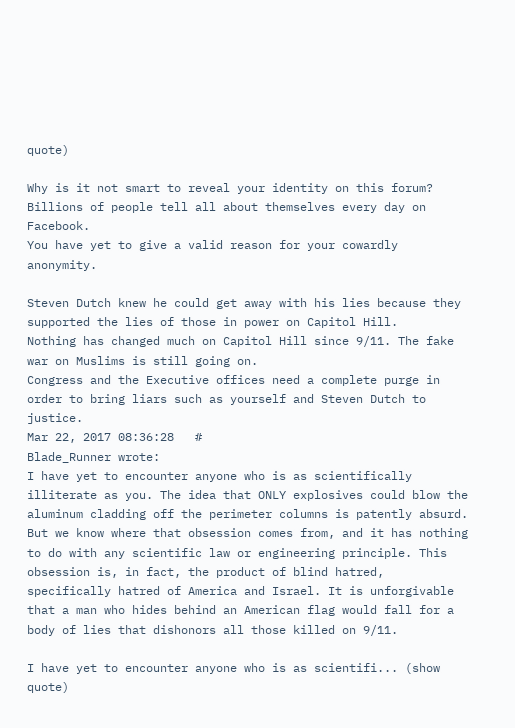quote)

Why is it not smart to reveal your identity on this forum?
Billions of people tell all about themselves every day on Facebook.
You have yet to give a valid reason for your cowardly anonymity.

Steven Dutch knew he could get away with his lies because they supported the lies of those in power on Capitol Hill.
Nothing has changed much on Capitol Hill since 9/11. The fake war on Muslims is still going on.
Congress and the Executive offices need a complete purge in order to bring liars such as yourself and Steven Dutch to justice.
Mar 22, 2017 08:36:28   #
Blade_Runner wrote:
I have yet to encounter anyone who is as scientifically illiterate as you. The idea that ONLY explosives could blow the aluminum cladding off the perimeter columns is patently absurd. But we know where that obsession comes from, and it has nothing to do with any scientific law or engineering principle. This obsession is, in fact, the product of blind hatred, specifically hatred of America and Israel. It is unforgivable that a man who hides behind an American flag would fall for a body of lies that dishonors all those killed on 9/11.

I have yet to encounter anyone who is as scientifi... (show quote)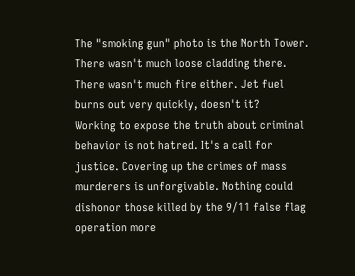The "smoking gun" photo is the North Tower. There wasn't much loose cladding there. There wasn't much fire either. Jet fuel burns out very quickly, doesn't it?
Working to expose the truth about criminal behavior is not hatred. It's a call for justice. Covering up the crimes of mass murderers is unforgivable. Nothing could dishonor those killed by the 9/11 false flag operation more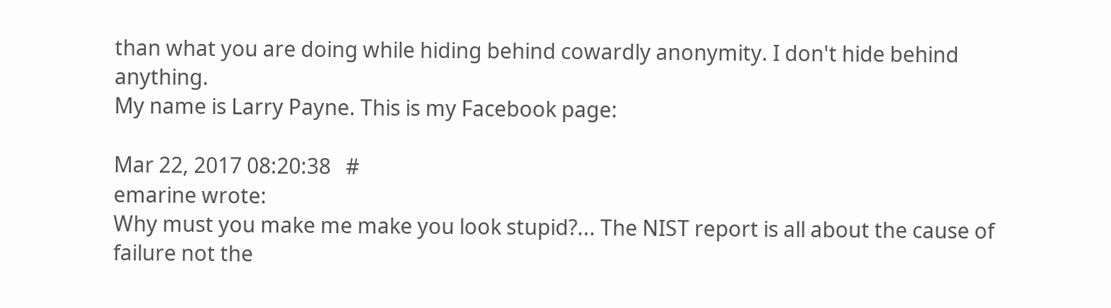than what you are doing while hiding behind cowardly anonymity. I don't hide behind anything.
My name is Larry Payne. This is my Facebook page:

Mar 22, 2017 08:20:38   #
emarine wrote:
Why must you make me make you look stupid?... The NIST report is all about the cause of failure not the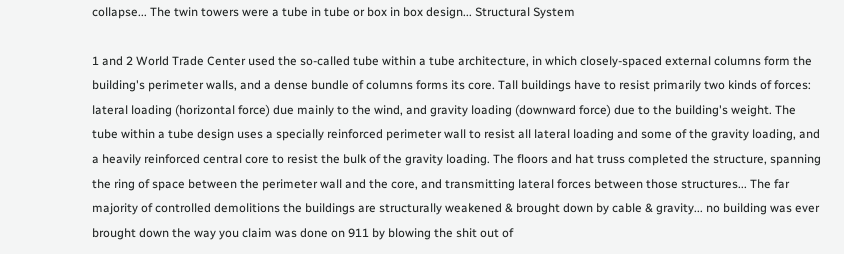collapse... The twin towers were a tube in tube or box in box design... Structural System

1 and 2 World Trade Center used the so-called tube within a tube architecture, in which closely-spaced external columns form the building's perimeter walls, and a dense bundle of columns forms its core. Tall buildings have to resist primarily two kinds of forces: lateral loading (horizontal force) due mainly to the wind, and gravity loading (downward force) due to the building's weight. The tube within a tube design uses a specially reinforced perimeter wall to resist all lateral loading and some of the gravity loading, and a heavily reinforced central core to resist the bulk of the gravity loading. The floors and hat truss completed the structure, spanning the ring of space between the perimeter wall and the core, and transmitting lateral forces between those structures... The far majority of controlled demolitions the buildings are structurally weakened & brought down by cable & gravity... no building was ever brought down the way you claim was done on 911 by blowing the shit out of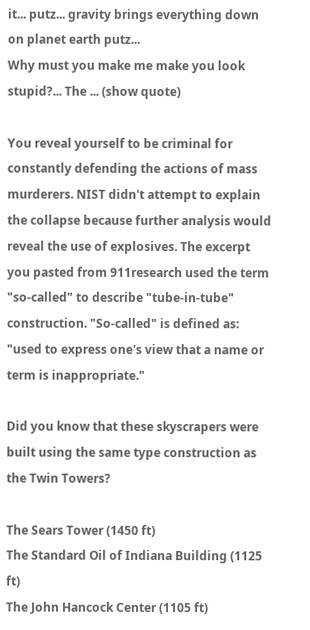it... putz... gravity brings everything down on planet earth putz...
Why must you make me make you look stupid?... The ... (show quote)

You reveal yourself to be criminal for constantly defending the actions of mass murderers. NIST didn't attempt to explain the collapse because further analysis would reveal the use of explosives. The excerpt you pasted from 911research used the term "so-called" to describe "tube-in-tube" construction. "So-called" is defined as: "used to express one's view that a name or term is inappropriate."

Did you know that these skyscrapers were built using the same type construction as the Twin Towers?

The Sears Tower (1450 ft)
The Standard Oil of Indiana Building (1125 ft)
The John Hancock Center (1105 ft)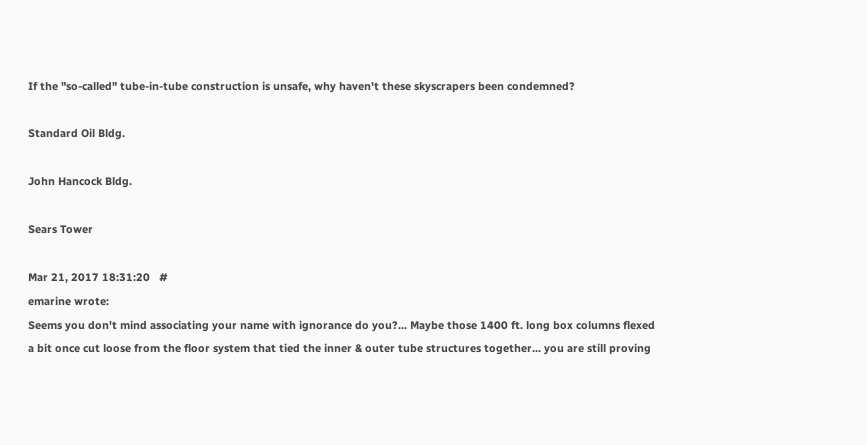If the "so-called" tube-in-tube construction is unsafe, why haven't these skyscrapers been condemned?

Standard Oil Bldg.

John Hancock Bldg.

Sears Tower

Mar 21, 2017 18:31:20   #
emarine wrote:
Seems you don't mind associating your name with ignorance do you?... Maybe those 1400 ft. long box columns flexed a bit once cut loose from the floor system that tied the inner & outer tube structures together... you are still proving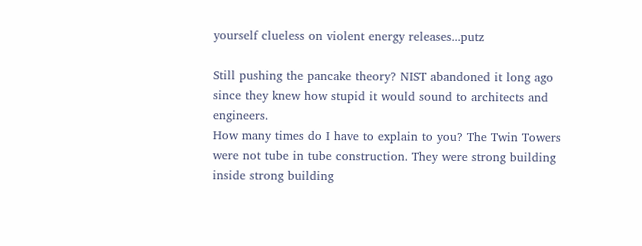yourself clueless on violent energy releases...putz

Still pushing the pancake theory? NIST abandoned it long ago since they knew how stupid it would sound to architects and engineers.
How many times do I have to explain to you? The Twin Towers were not tube in tube construction. They were strong building inside strong building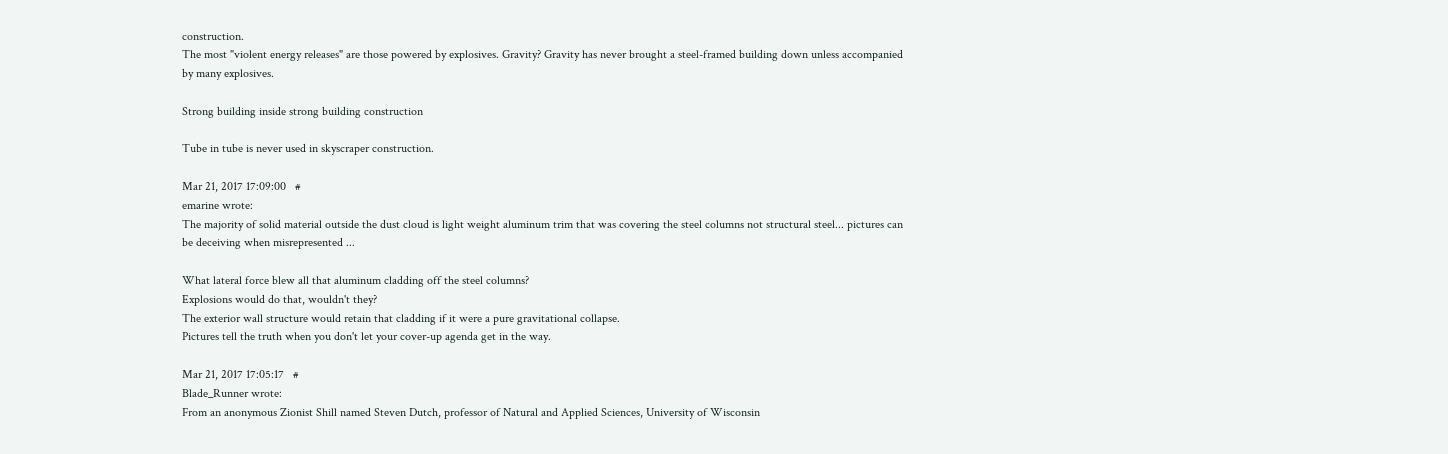construction.
The most "violent energy releases" are those powered by explosives. Gravity? Gravity has never brought a steel-framed building down unless accompanied by many explosives.

Strong building inside strong building construction

Tube in tube is never used in skyscraper construction.

Mar 21, 2017 17:09:00   #
emarine wrote:
The majority of solid material outside the dust cloud is light weight aluminum trim that was covering the steel columns not structural steel... pictures can be deceiving when misrepresented ...

What lateral force blew all that aluminum cladding off the steel columns?
Explosions would do that, wouldn't they?
The exterior wall structure would retain that cladding if it were a pure gravitational collapse.
Pictures tell the truth when you don't let your cover-up agenda get in the way.

Mar 21, 2017 17:05:17   #
Blade_Runner wrote:
From an anonymous Zionist Shill named Steven Dutch, professor of Natural and Applied Sciences, University of Wisconsin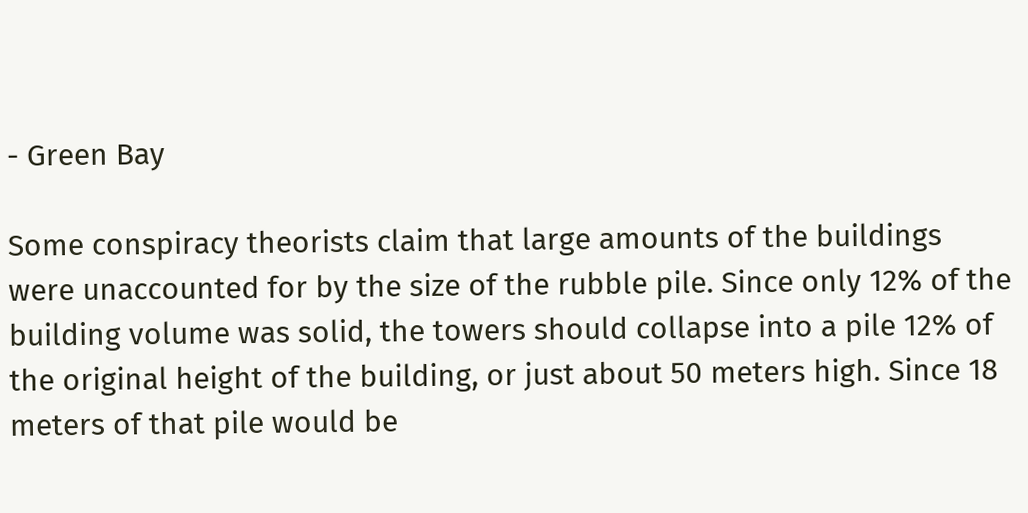- Green Bay

Some conspiracy theorists claim that large amounts of the buildings were unaccounted for by the size of the rubble pile. Since only 12% of the building volume was solid, the towers should collapse into a pile 12% of the original height of the building, or just about 50 meters high. Since 18 meters of that pile would be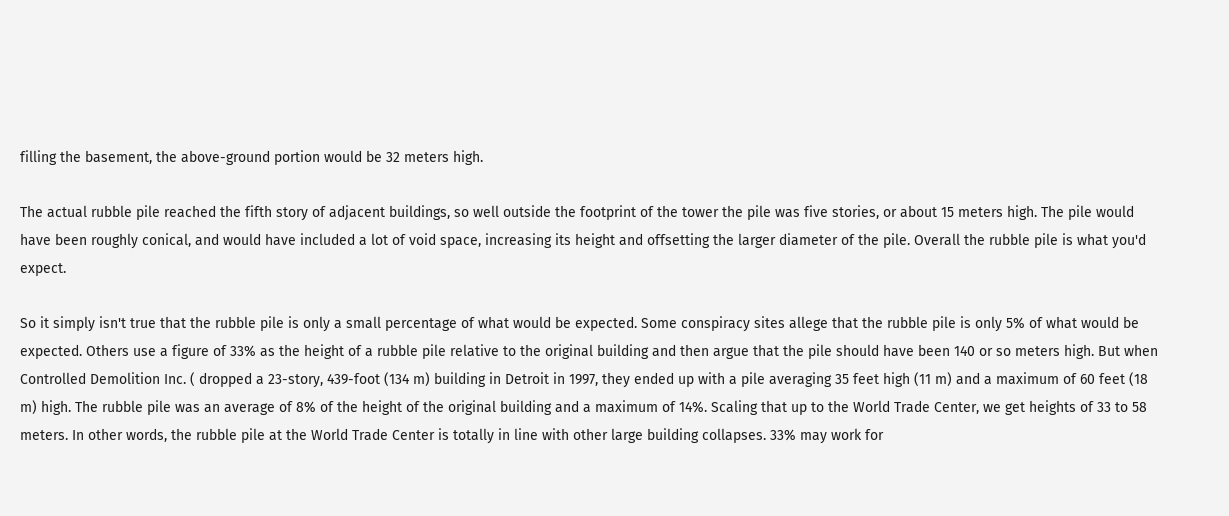filling the basement, the above-ground portion would be 32 meters high.

The actual rubble pile reached the fifth story of adjacent buildings, so well outside the footprint of the tower the pile was five stories, or about 15 meters high. The pile would have been roughly conical, and would have included a lot of void space, increasing its height and offsetting the larger diameter of the pile. Overall the rubble pile is what you'd expect.

So it simply isn't true that the rubble pile is only a small percentage of what would be expected. Some conspiracy sites allege that the rubble pile is only 5% of what would be expected. Others use a figure of 33% as the height of a rubble pile relative to the original building and then argue that the pile should have been 140 or so meters high. But when Controlled Demolition Inc. ( dropped a 23-story, 439-foot (134 m) building in Detroit in 1997, they ended up with a pile averaging 35 feet high (11 m) and a maximum of 60 feet (18 m) high. The rubble pile was an average of 8% of the height of the original building and a maximum of 14%. Scaling that up to the World Trade Center, we get heights of 33 to 58 meters. In other words, the rubble pile at the World Trade Center is totally in line with other large building collapses. 33% may work for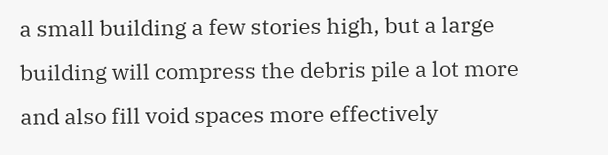a small building a few stories high, but a large building will compress the debris pile a lot more and also fill void spaces more effectively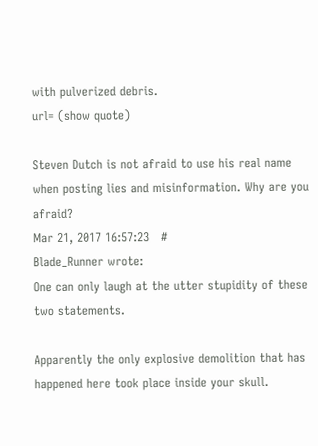with pulverized debris.
url= (show quote)

Steven Dutch is not afraid to use his real name when posting lies and misinformation. Why are you afraid?
Mar 21, 2017 16:57:23   #
Blade_Runner wrote:
One can only laugh at the utter stupidity of these two statements.

Apparently the only explosive demolition that has happened here took place inside your skull.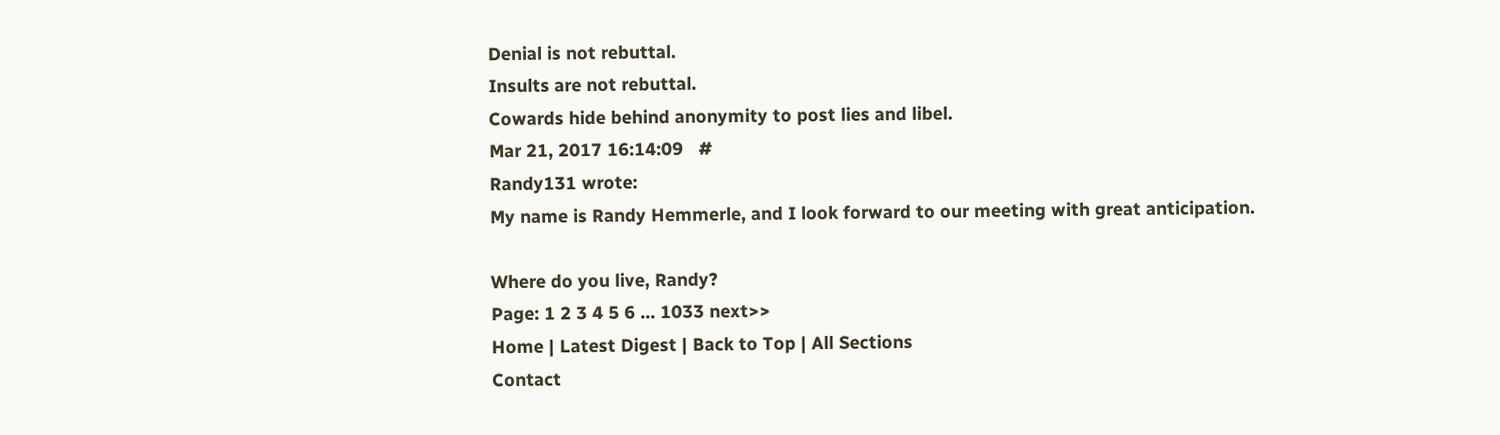Denial is not rebuttal.
Insults are not rebuttal.
Cowards hide behind anonymity to post lies and libel.
Mar 21, 2017 16:14:09   #
Randy131 wrote:
My name is Randy Hemmerle, and I look forward to our meeting with great anticipation.

Where do you live, Randy?
Page: 1 2 3 4 5 6 ... 1033 next>>
Home | Latest Digest | Back to Top | All Sections
Contact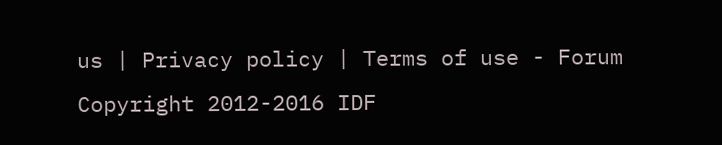us | Privacy policy | Terms of use - Forum
Copyright 2012-2016 IDF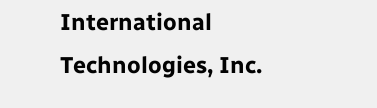International Technologies, Inc.